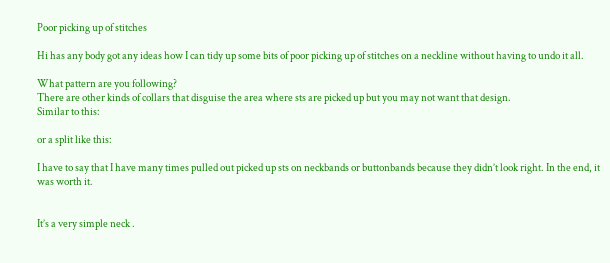Poor picking up of stitches

Hi has any body got any ideas how I can tidy up some bits of poor picking up of stitches on a neckline without having to undo it all.

What pattern are you following?
There are other kinds of collars that disguise the area where sts are picked up but you may not want that design.
Similar to this:

or a split like this:

I have to say that I have many times pulled out picked up sts on neckbands or buttonbands because they didn’t look right. In the end, it was worth it.


It’s a very simple neck .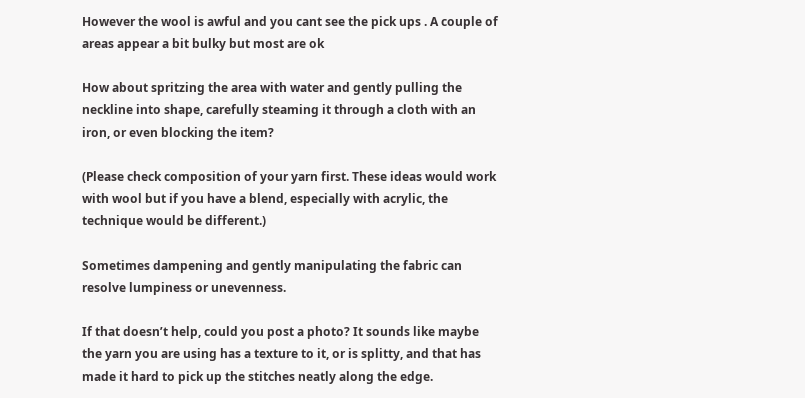However the wool is awful and you cant see the pick ups . A couple of areas appear a bit bulky but most are ok

How about spritzing the area with water and gently pulling the neckline into shape, carefully steaming it through a cloth with an iron, or even blocking the item?

(Please check composition of your yarn first. These ideas would work with wool but if you have a blend, especially with acrylic, the technique would be different.)

Sometimes dampening and gently manipulating the fabric can resolve lumpiness or unevenness.

If that doesn’t help, could you post a photo? It sounds like maybe the yarn you are using has a texture to it, or is splitty, and that has made it hard to pick up the stitches neatly along the edge.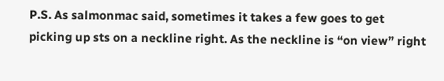P.S. As salmonmac said, sometimes it takes a few goes to get picking up sts on a neckline right. As the neckline is “on view” right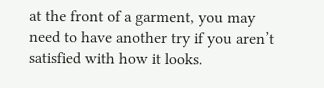at the front of a garment, you may need to have another try if you aren’t satisfied with how it looks.